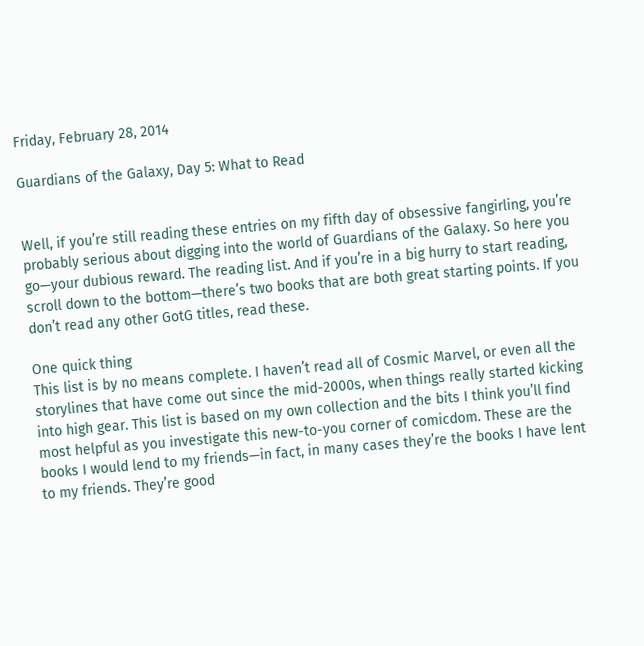Friday, February 28, 2014

Guardians of the Galaxy, Day 5: What to Read


Well, if you’re still reading these entries on my fifth day of obsessive fangirling, you’re probably serious about digging into the world of Guardians of the Galaxy. So here you go—your dubious reward. The reading list. And if you’re in a big hurry to start reading, scroll down to the bottom—there’s two books that are both great starting points. If you don’t read any other GotG titles, read these.

One quick thing
This list is by no means complete. I haven’t read all of Cosmic Marvel, or even all the storylines that have come out since the mid-2000s, when things really started kicking into high gear. This list is based on my own collection and the bits I think you’ll find most helpful as you investigate this new-to-you corner of comicdom. These are the books I would lend to my friends—in fact, in many cases they’re the books I have lent to my friends. They’re good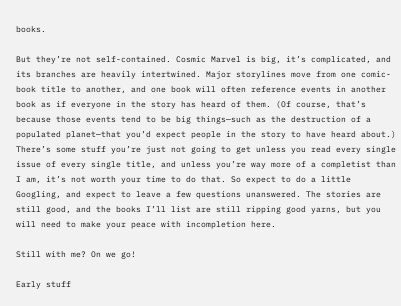books.

But they’re not self-contained. Cosmic Marvel is big, it’s complicated, and its branches are heavily intertwined. Major storylines move from one comic-book title to another, and one book will often reference events in another book as if everyone in the story has heard of them. (Of course, that’s because those events tend to be big things—such as the destruction of a populated planet—that you’d expect people in the story to have heard about.) There’s some stuff you’re just not going to get unless you read every single issue of every single title, and unless you’re way more of a completist than I am, it’s not worth your time to do that. So expect to do a little Googling, and expect to leave a few questions unanswered. The stories are still good, and the books I’ll list are still ripping good yarns, but you will need to make your peace with incompletion here.

Still with me? On we go!

Early stuff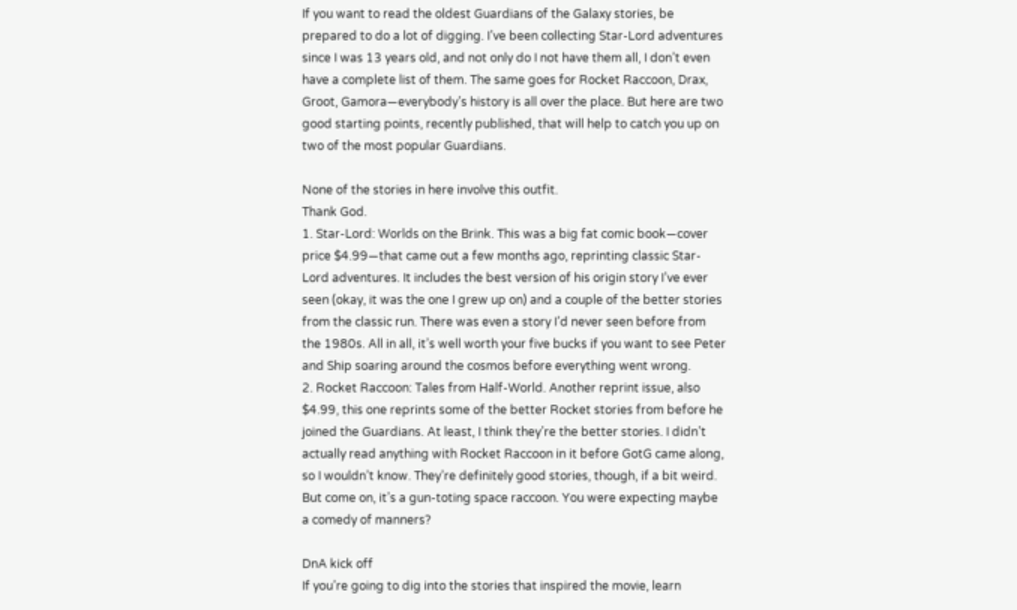If you want to read the oldest Guardians of the Galaxy stories, be prepared to do a lot of digging. I’ve been collecting Star-Lord adventures since I was 13 years old, and not only do I not have them all, I don’t even have a complete list of them. The same goes for Rocket Raccoon, Drax, Groot, Gamora—everybody’s history is all over the place. But here are two good starting points, recently published, that will help to catch you up on two of the most popular Guardians.

None of the stories in here involve this outfit.
Thank God.
1. Star-Lord: Worlds on the Brink. This was a big fat comic book—cover price $4.99—that came out a few months ago, reprinting classic Star-Lord adventures. It includes the best version of his origin story I’ve ever seen (okay, it was the one I grew up on) and a couple of the better stories from the classic run. There was even a story I’d never seen before from the 1980s. All in all, it’s well worth your five bucks if you want to see Peter and Ship soaring around the cosmos before everything went wrong.
2. Rocket Raccoon: Tales from Half-World. Another reprint issue, also $4.99, this one reprints some of the better Rocket stories from before he joined the Guardians. At least, I think they’re the better stories. I didn’t actually read anything with Rocket Raccoon in it before GotG came along, so I wouldn’t know. They’re definitely good stories, though, if a bit weird. But come on, it’s a gun-toting space raccoon. You were expecting maybe a comedy of manners?

DnA kick off
If you’re going to dig into the stories that inspired the movie, learn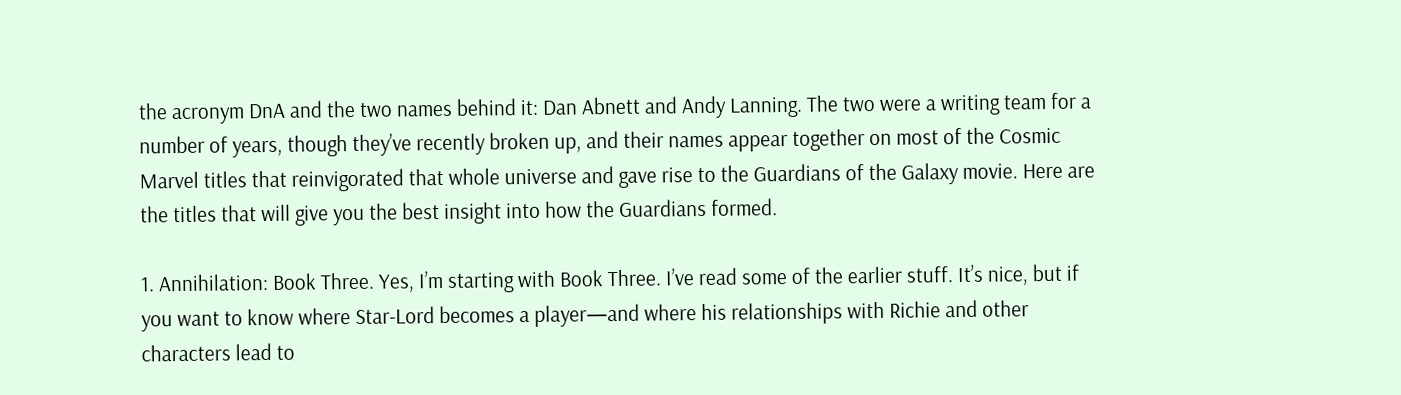the acronym DnA and the two names behind it: Dan Abnett and Andy Lanning. The two were a writing team for a number of years, though they’ve recently broken up, and their names appear together on most of the Cosmic Marvel titles that reinvigorated that whole universe and gave rise to the Guardians of the Galaxy movie. Here are the titles that will give you the best insight into how the Guardians formed.

1. Annihilation: Book Three. Yes, I’m starting with Book Three. I’ve read some of the earlier stuff. It’s nice, but if you want to know where Star-Lord becomes a player—and where his relationships with Richie and other characters lead to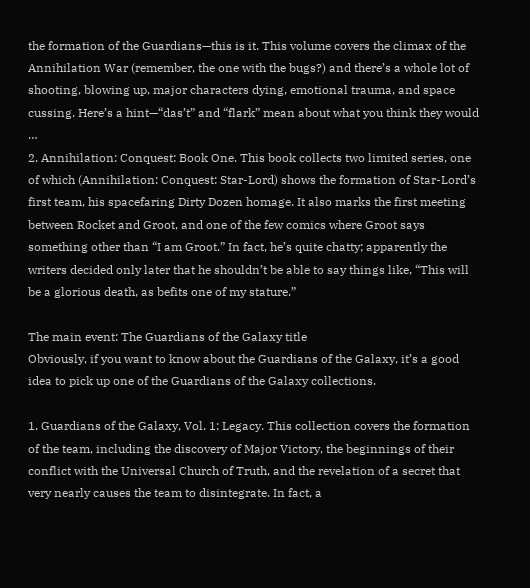the formation of the Guardians—this is it. This volume covers the climax of the Annihilation War (remember, the one with the bugs?) and there’s a whole lot of shooting, blowing up, major characters dying, emotional trauma, and space cussing. Here’s a hint—“das’t” and “flark” mean about what you think they would …
2. Annihilation: Conquest: Book One. This book collects two limited series, one of which (Annihilation: Conquest: Star-Lord) shows the formation of Star-Lord’s first team, his spacefaring Dirty Dozen homage. It also marks the first meeting between Rocket and Groot, and one of the few comics where Groot says something other than “I am Groot.” In fact, he’s quite chatty; apparently the writers decided only later that he shouldn’t be able to say things like, “This will be a glorious death, as befits one of my stature.”

The main event: The Guardians of the Galaxy title
Obviously, if you want to know about the Guardians of the Galaxy, it’s a good idea to pick up one of the Guardians of the Galaxy collections.

1. Guardians of the Galaxy, Vol. 1: Legacy. This collection covers the formation of the team, including the discovery of Major Victory, the beginnings of their conflict with the Universal Church of Truth, and the revelation of a secret that very nearly causes the team to disintegrate. In fact, a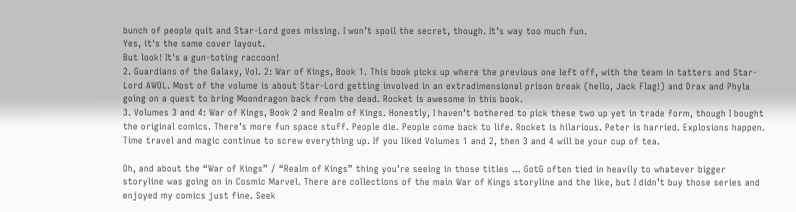bunch of people quit and Star-Lord goes missing. I won’t spoil the secret, though. It’s way too much fun.
Yes, it's the same cover layout.
But look! It's a gun-toting raccoon!
2. Guardians of the Galaxy, Vol. 2: War of Kings, Book 1. This book picks up where the previous one left off, with the team in tatters and Star-Lord AWOL. Most of the volume is about Star-Lord getting involved in an extradimensional prison break (hello, Jack Flag!) and Drax and Phyla going on a quest to bring Moondragon back from the dead. Rocket is awesome in this book.
3. Volumes 3 and 4: War of Kings, Book 2 and Realm of Kings. Honestly, I haven’t bothered to pick these two up yet in trade form, though I bought the original comics. There’s more fun space stuff. People die. People come back to life. Rocket is hilarious. Peter is harried. Explosions happen. Time travel and magic continue to screw everything up. If you liked Volumes 1 and 2, then 3 and 4 will be your cup of tea.

Oh, and about the “War of Kings” / “Realm of Kings” thing you’re seeing in those titles … GotG often tied in heavily to whatever bigger storyline was going on in Cosmic Marvel. There are collections of the main War of Kings storyline and the like, but I didn’t buy those series and enjoyed my comics just fine. Seek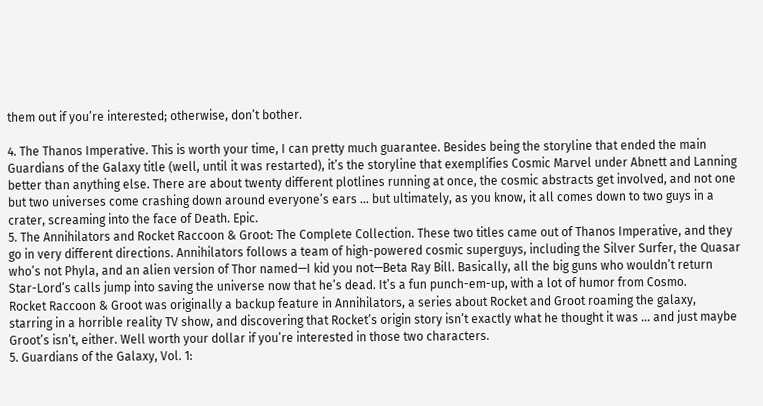them out if you’re interested; otherwise, don’t bother.

4. The Thanos Imperative. This is worth your time, I can pretty much guarantee. Besides being the storyline that ended the main Guardians of the Galaxy title (well, until it was restarted), it’s the storyline that exemplifies Cosmic Marvel under Abnett and Lanning better than anything else. There are about twenty different plotlines running at once, the cosmic abstracts get involved, and not one but two universes come crashing down around everyone’s ears … but ultimately, as you know, it all comes down to two guys in a crater, screaming into the face of Death. Epic.
5. The Annihilators and Rocket Raccoon & Groot: The Complete Collection. These two titles came out of Thanos Imperative, and they go in very different directions. Annihilators follows a team of high-powered cosmic superguys, including the Silver Surfer, the Quasar who’s not Phyla, and an alien version of Thor named—I kid you not—Beta Ray Bill. Basically, all the big guns who wouldn’t return Star-Lord’s calls jump into saving the universe now that he’s dead. It’s a fun punch-em-up, with a lot of humor from Cosmo.
Rocket Raccoon & Groot was originally a backup feature in Annihilators, a series about Rocket and Groot roaming the galaxy, starring in a horrible reality TV show, and discovering that Rocket’s origin story isn’t exactly what he thought it was … and just maybe Groot’s isn’t, either. Well worth your dollar if you’re interested in those two characters.
5. Guardians of the Galaxy, Vol. 1: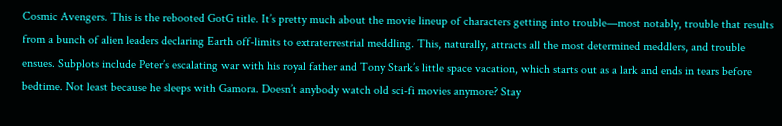Cosmic Avengers. This is the rebooted GotG title. It’s pretty much about the movie lineup of characters getting into trouble—most notably, trouble that results from a bunch of alien leaders declaring Earth off-limits to extraterrestrial meddling. This, naturally, attracts all the most determined meddlers, and trouble ensues. Subplots include Peter’s escalating war with his royal father and Tony Stark’s little space vacation, which starts out as a lark and ends in tears before bedtime. Not least because he sleeps with Gamora. Doesn’t anybody watch old sci-fi movies anymore? Stay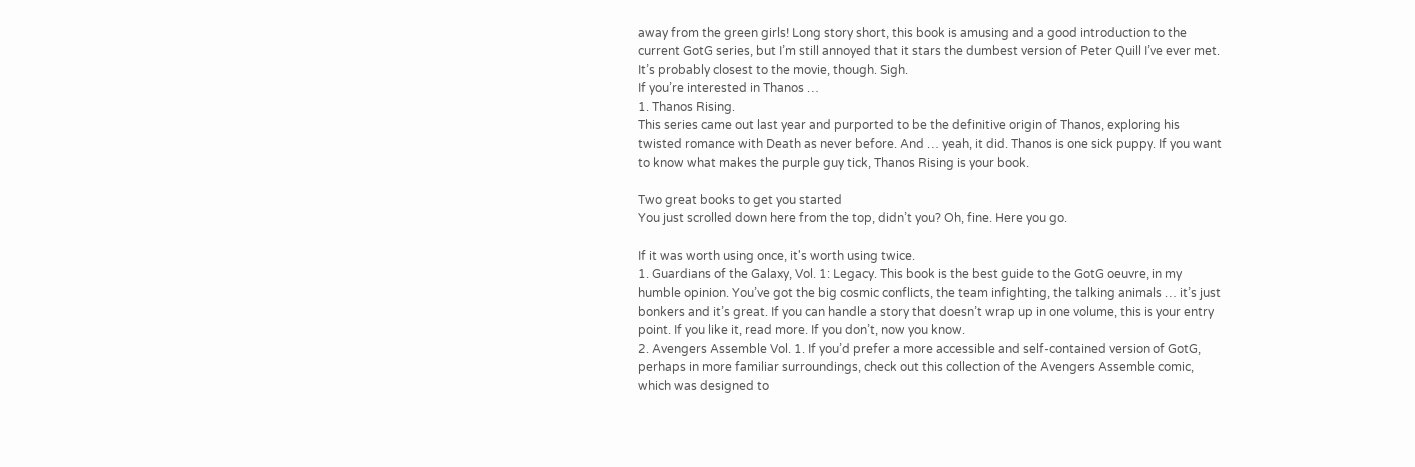away from the green girls! Long story short, this book is amusing and a good introduction to the current GotG series, but I’m still annoyed that it stars the dumbest version of Peter Quill I’ve ever met. It’s probably closest to the movie, though. Sigh.
If you’re interested in Thanos …
1. Thanos Rising.
This series came out last year and purported to be the definitive origin of Thanos, exploring his twisted romance with Death as never before. And … yeah, it did. Thanos is one sick puppy. If you want to know what makes the purple guy tick, Thanos Rising is your book.

Two great books to get you started
You just scrolled down here from the top, didn’t you? Oh, fine. Here you go.

If it was worth using once, it's worth using twice.
1. Guardians of the Galaxy, Vol. 1: Legacy. This book is the best guide to the GotG oeuvre, in my humble opinion. You’ve got the big cosmic conflicts, the team infighting, the talking animals … it’s just bonkers and it’s great. If you can handle a story that doesn’t wrap up in one volume, this is your entry point. If you like it, read more. If you don’t, now you know.
2. Avengers Assemble Vol. 1. If you’d prefer a more accessible and self-contained version of GotG, perhaps in more familiar surroundings, check out this collection of the Avengers Assemble comic, which was designed to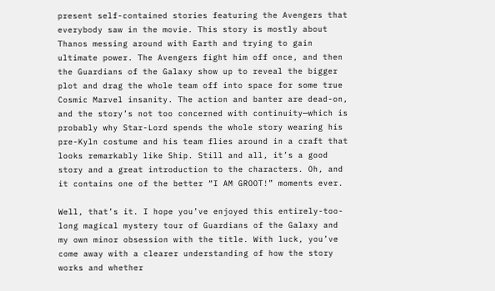present self-contained stories featuring the Avengers that everybody saw in the movie. This story is mostly about Thanos messing around with Earth and trying to gain ultimate power. The Avengers fight him off once, and then the Guardians of the Galaxy show up to reveal the bigger plot and drag the whole team off into space for some true Cosmic Marvel insanity. The action and banter are dead-on, and the story’s not too concerned with continuity—which is probably why Star-Lord spends the whole story wearing his pre-Kyln costume and his team flies around in a craft that looks remarkably like Ship. Still and all, it’s a good story and a great introduction to the characters. Oh, and it contains one of the better “I AM GROOT!” moments ever.

Well, that’s it. I hope you’ve enjoyed this entirely-too-long magical mystery tour of Guardians of the Galaxy and my own minor obsession with the title. With luck, you’ve come away with a clearer understanding of how the story works and whether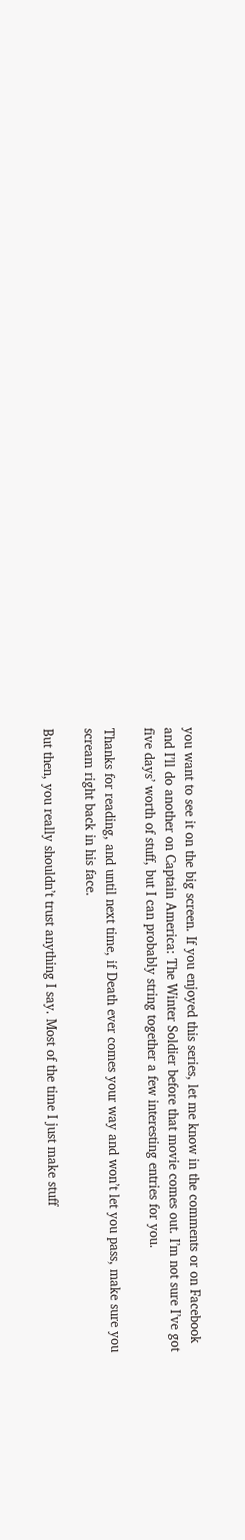you want to see it on the big screen. If you enjoyed this series, let me know in the comments or on Facebook and I’ll do another on Captain America: The Winter Soldier before that movie comes out. I’m not sure I’ve got five days’ worth of stuff, but I can probably string together a few interesting entries for you.

Thanks for reading, and until next time, if Death ever comes your way and won’t let you pass, make sure you scream right back in his face.

But then, you really shouldn’t trust anything I say. Most of the time I just make stuff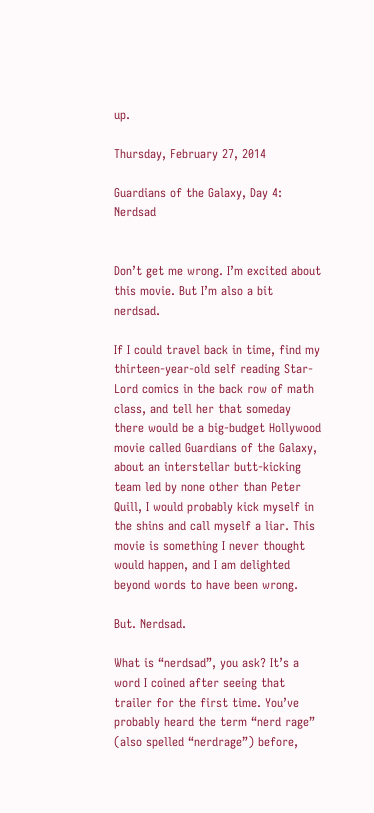up.

Thursday, February 27, 2014

Guardians of the Galaxy, Day 4: Nerdsad


Don’t get me wrong. I’m excited about this movie. But I’m also a bit nerdsad.

If I could travel back in time, find my thirteen-year-old self reading Star-Lord comics in the back row of math class, and tell her that someday there would be a big-budget Hollywood movie called Guardians of the Galaxy, about an interstellar butt-kicking team led by none other than Peter Quill, I would probably kick myself in the shins and call myself a liar. This movie is something I never thought would happen, and I am delighted beyond words to have been wrong.

But. Nerdsad.

What is “nerdsad”, you ask? It’s a word I coined after seeing that trailer for the first time. You’ve probably heard the term “nerd rage” (also spelled “nerdrage”) before,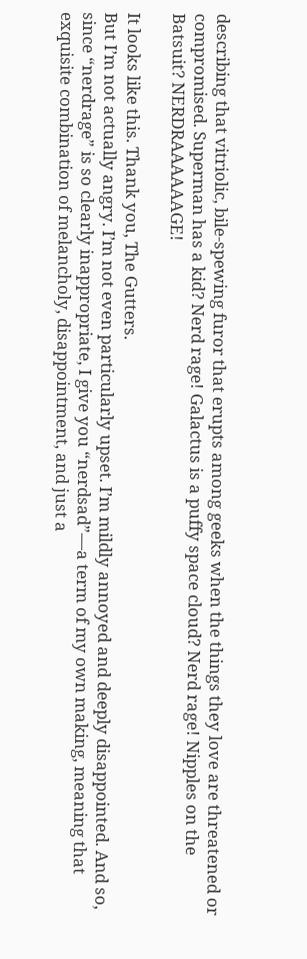describing that vitriolic, bile-spewing furor that erupts among geeks when the things they love are threatened or compromised. Superman has a kid? Nerd rage! Galactus is a puffy space cloud? Nerd rage! Nipples on the Batsuit? NERDRAAAAAAGE!

It looks like this. Thank you, The Gutters.
But I’m not actually angry. I’m not even particularly upset. I’m mildly annoyed and deeply disappointed. And so, since “nerdrage” is so clearly inappropriate, I give you “nerdsad”—a term of my own making, meaning that exquisite combination of melancholy, disappointment, and just a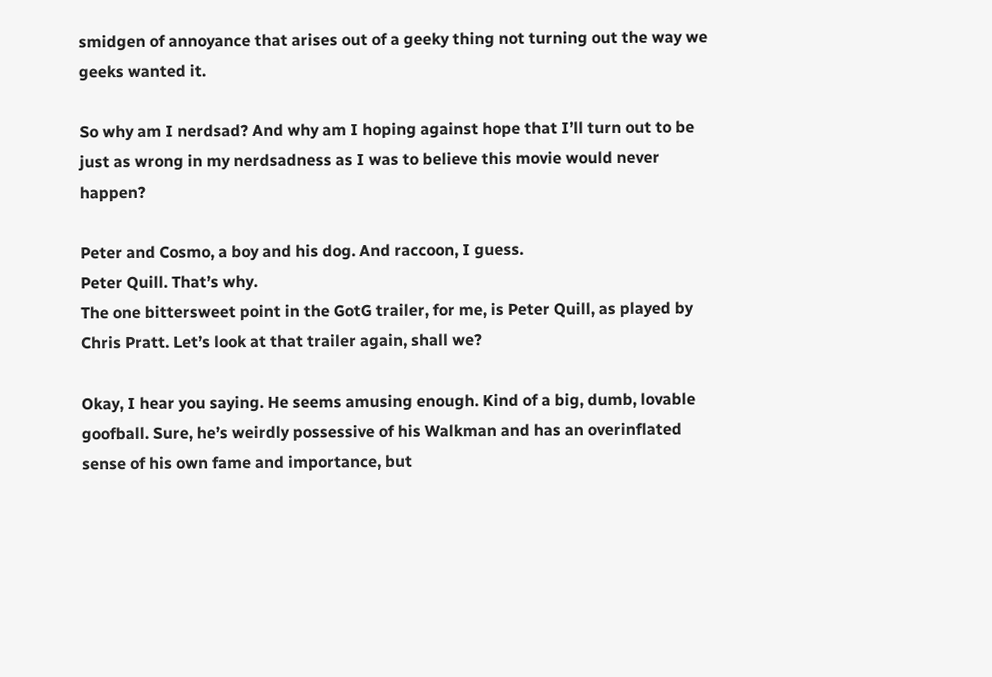smidgen of annoyance that arises out of a geeky thing not turning out the way we geeks wanted it.

So why am I nerdsad? And why am I hoping against hope that I’ll turn out to be just as wrong in my nerdsadness as I was to believe this movie would never happen?

Peter and Cosmo, a boy and his dog. And raccoon, I guess.
Peter Quill. That’s why.
The one bittersweet point in the GotG trailer, for me, is Peter Quill, as played by Chris Pratt. Let’s look at that trailer again, shall we?

Okay, I hear you saying. He seems amusing enough. Kind of a big, dumb, lovable goofball. Sure, he’s weirdly possessive of his Walkman and has an overinflated sense of his own fame and importance, but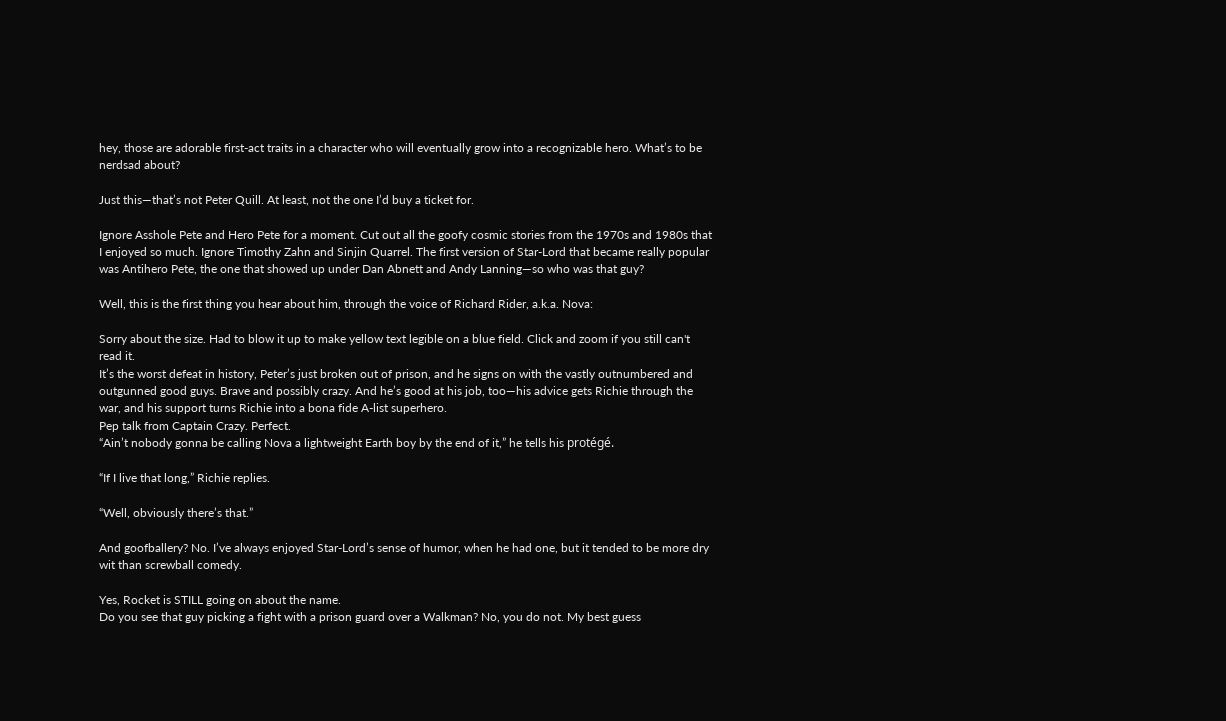hey, those are adorable first-act traits in a character who will eventually grow into a recognizable hero. What’s to be nerdsad about?

Just this—that’s not Peter Quill. At least, not the one I’d buy a ticket for.

Ignore Asshole Pete and Hero Pete for a moment. Cut out all the goofy cosmic stories from the 1970s and 1980s that I enjoyed so much. Ignore Timothy Zahn and Sinjin Quarrel. The first version of Star-Lord that became really popular was Antihero Pete, the one that showed up under Dan Abnett and Andy Lanning—so who was that guy?

Well, this is the first thing you hear about him, through the voice of Richard Rider, a.k.a. Nova:

Sorry about the size. Had to blow it up to make yellow text legible on a blue field. Click and zoom if you still can't read it.
It’s the worst defeat in history, Peter’s just broken out of prison, and he signs on with the vastly outnumbered and outgunned good guys. Brave and possibly crazy. And he’s good at his job, too—his advice gets Richie through the war, and his support turns Richie into a bona fide A-list superhero.
Pep talk from Captain Crazy. Perfect.
“Ain’t nobody gonna be calling Nova a lightweight Earth boy by the end of it,” he tells his protégé.

“If I live that long,” Richie replies.

“Well, obviously there’s that.”

And goofballery? No. I’ve always enjoyed Star-Lord’s sense of humor, when he had one, but it tended to be more dry wit than screwball comedy.

Yes, Rocket is STILL going on about the name.
Do you see that guy picking a fight with a prison guard over a Walkman? No, you do not. My best guess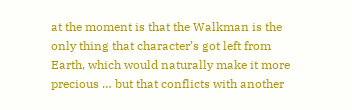at the moment is that the Walkman is the only thing that character’s got left from Earth, which would naturally make it more precious … but that conflicts with another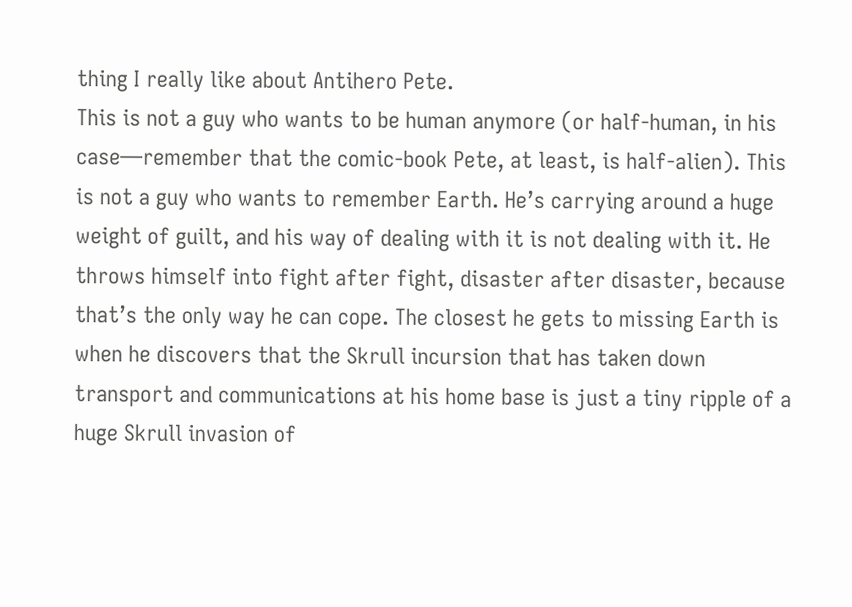thing I really like about Antihero Pete.
This is not a guy who wants to be human anymore (or half-human, in his case—remember that the comic-book Pete, at least, is half-alien). This is not a guy who wants to remember Earth. He’s carrying around a huge weight of guilt, and his way of dealing with it is not dealing with it. He throws himself into fight after fight, disaster after disaster, because that’s the only way he can cope. The closest he gets to missing Earth is when he discovers that the Skrull incursion that has taken down transport and communications at his home base is just a tiny ripple of a huge Skrull invasion of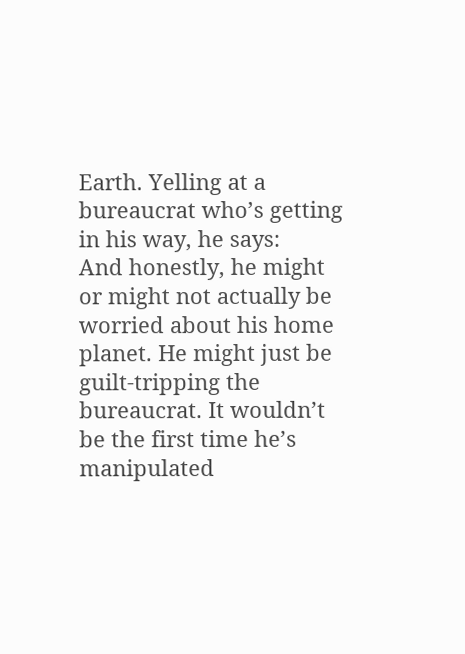Earth. Yelling at a bureaucrat who’s getting in his way, he says:
And honestly, he might or might not actually be worried about his home planet. He might just be guilt-tripping the bureaucrat. It wouldn’t be the first time he’s manipulated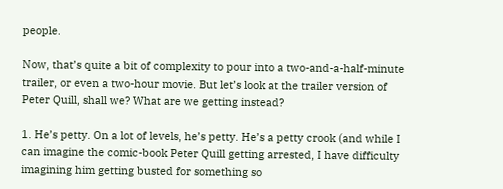people.

Now, that’s quite a bit of complexity to pour into a two-and-a-half-minute trailer, or even a two-hour movie. But let’s look at the trailer version of Peter Quill, shall we? What are we getting instead?

1. He’s petty. On a lot of levels, he’s petty. He’s a petty crook (and while I can imagine the comic-book Peter Quill getting arrested, I have difficulty imagining him getting busted for something so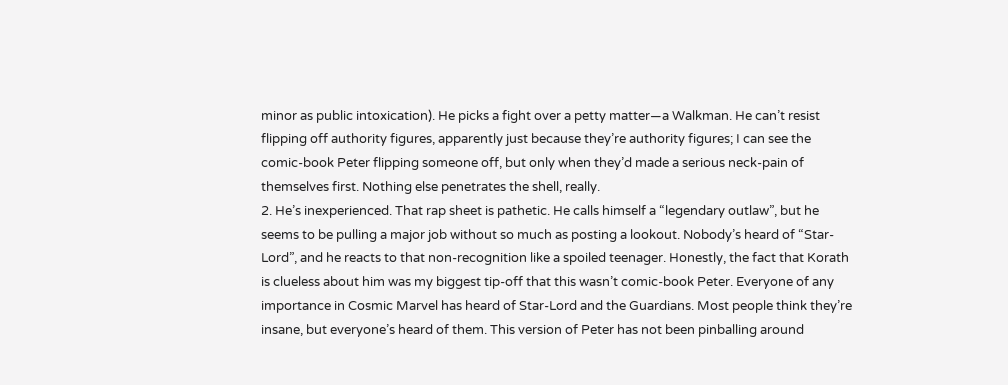minor as public intoxication). He picks a fight over a petty matter—a Walkman. He can’t resist flipping off authority figures, apparently just because they’re authority figures; I can see the comic-book Peter flipping someone off, but only when they’d made a serious neck-pain of themselves first. Nothing else penetrates the shell, really.
2. He’s inexperienced. That rap sheet is pathetic. He calls himself a “legendary outlaw”, but he seems to be pulling a major job without so much as posting a lookout. Nobody’s heard of “Star-Lord”, and he reacts to that non-recognition like a spoiled teenager. Honestly, the fact that Korath is clueless about him was my biggest tip-off that this wasn’t comic-book Peter. Everyone of any importance in Cosmic Marvel has heard of Star-Lord and the Guardians. Most people think they’re insane, but everyone’s heard of them. This version of Peter has not been pinballing around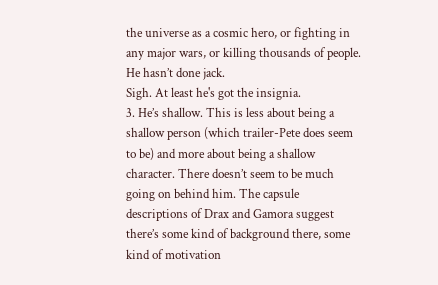the universe as a cosmic hero, or fighting in any major wars, or killing thousands of people. He hasn’t done jack.
Sigh. At least he's got the insignia.
3. He’s shallow. This is less about being a shallow person (which trailer-Pete does seem to be) and more about being a shallow character. There doesn’t seem to be much going on behind him. The capsule descriptions of Drax and Gamora suggest there’s some kind of background there, some kind of motivation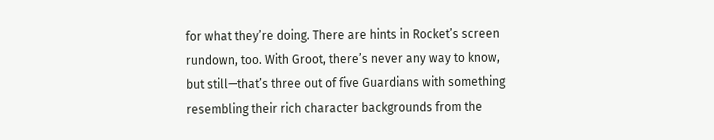for what they’re doing. There are hints in Rocket’s screen rundown, too. With Groot, there’s never any way to know, but still—that’s three out of five Guardians with something resembling their rich character backgrounds from the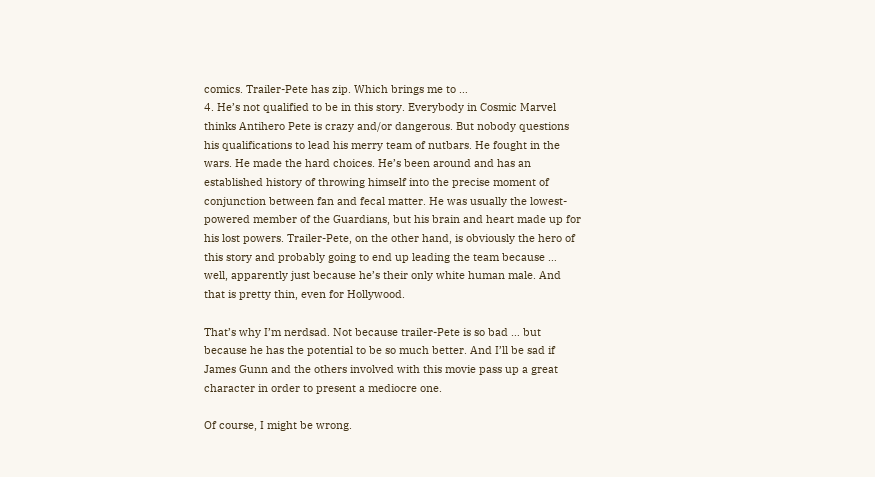comics. Trailer-Pete has zip. Which brings me to …
4. He’s not qualified to be in this story. Everybody in Cosmic Marvel thinks Antihero Pete is crazy and/or dangerous. But nobody questions his qualifications to lead his merry team of nutbars. He fought in the wars. He made the hard choices. He’s been around and has an established history of throwing himself into the precise moment of conjunction between fan and fecal matter. He was usually the lowest-powered member of the Guardians, but his brain and heart made up for his lost powers. Trailer-Pete, on the other hand, is obviously the hero of this story and probably going to end up leading the team because … well, apparently just because he’s their only white human male. And that is pretty thin, even for Hollywood.

That’s why I’m nerdsad. Not because trailer-Pete is so bad … but because he has the potential to be so much better. And I’ll be sad if James Gunn and the others involved with this movie pass up a great character in order to present a mediocre one.

Of course, I might be wrong.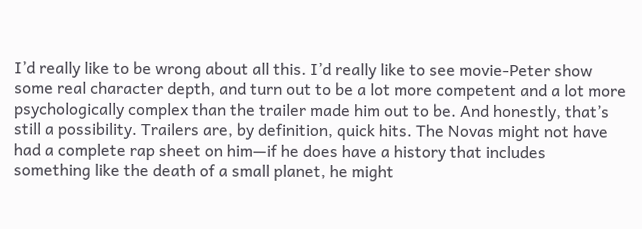I’d really like to be wrong about all this. I’d really like to see movie-Peter show some real character depth, and turn out to be a lot more competent and a lot more psychologically complex than the trailer made him out to be. And honestly, that’s still a possibility. Trailers are, by definition, quick hits. The Novas might not have had a complete rap sheet on him—if he does have a history that includes something like the death of a small planet, he might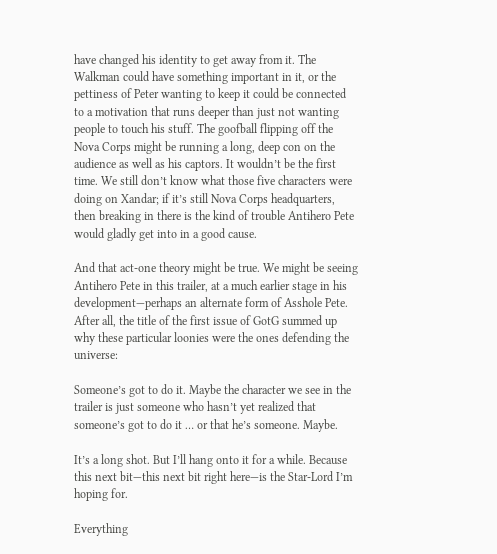have changed his identity to get away from it. The Walkman could have something important in it, or the pettiness of Peter wanting to keep it could be connected to a motivation that runs deeper than just not wanting people to touch his stuff. The goofball flipping off the Nova Corps might be running a long, deep con on the audience as well as his captors. It wouldn’t be the first time. We still don’t know what those five characters were doing on Xandar; if it’s still Nova Corps headquarters, then breaking in there is the kind of trouble Antihero Pete would gladly get into in a good cause.

And that act-one theory might be true. We might be seeing Antihero Pete in this trailer, at a much earlier stage in his development—perhaps an alternate form of Asshole Pete. After all, the title of the first issue of GotG summed up why these particular loonies were the ones defending the universe:

Someone’s got to do it. Maybe the character we see in the trailer is just someone who hasn’t yet realized that someone’s got to do it … or that he’s someone. Maybe.

It’s a long shot. But I’ll hang onto it for a while. Because this next bit—this next bit right here—is the Star-Lord I’m hoping for.

Everything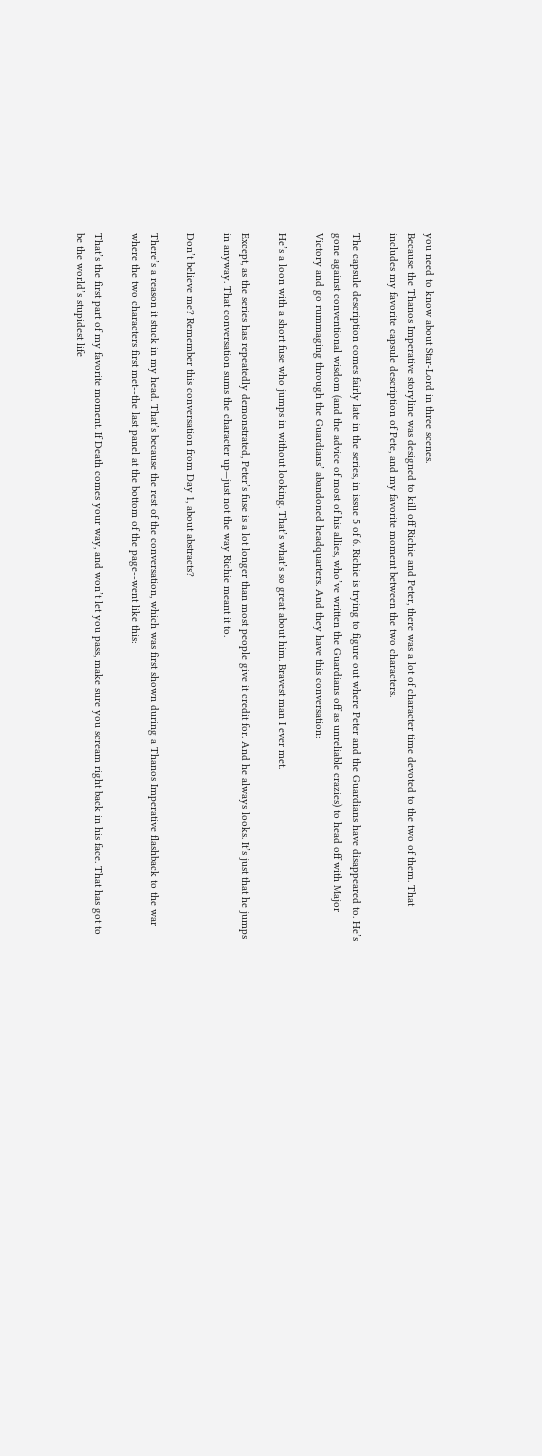you need to know about Star-Lord in three scenes.
Because the Thanos Imperative storyline was designed to kill off Richie and Peter, there was a lot of character time devoted to the two of them. That includes my favorite capsule description of Pete, and my favorite moment between the two characters.

The capsule description comes fairly late in the series, in issue 5 of 6. Richie is trying to figure out where Peter and the Guardians have disappeared to. He’s gone against conventional wisdom (and the advice of most of his allies, who’ve written the Guardians off as unreliable crazies) to head off with Major Victory and go rummaging through the Guardians’ abandoned headquarters. And they have this conversation:

He’s a loon with a short fuse who jumps in without looking. That’s what’s so great about him. Bravest man I ever met.

Except, as the series has repeatedly demonstrated, Peter’s fuse is a lot longer than most people give it credit for. And he always looks. It’s just that he jumps in anyway. That conversation sums the character up—just not the way Richie meant it to.

Don’t believe me? Remember this conversation from Day 1, about abstracts?

There’s a reason it stuck in my head. That’s because the rest of the conversation, which was first shown during a Thanos Imperative flashback to the war where the two characters first met--the last panel at the bottom of the page--went like this:

That’s the first part of my favorite moment. If Death comes your way, and won’t let you pass, make sure you scream right back in his face. That has got to be the world’s stupidest life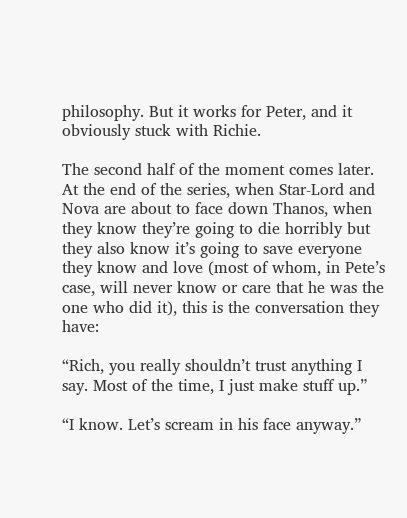philosophy. But it works for Peter, and it obviously stuck with Richie.

The second half of the moment comes later. At the end of the series, when Star-Lord and Nova are about to face down Thanos, when they know they’re going to die horribly but they also know it’s going to save everyone they know and love (most of whom, in Pete’s case, will never know or care that he was the one who did it), this is the conversation they have:

“Rich, you really shouldn’t trust anything I say. Most of the time, I just make stuff up.”

“I know. Let’s scream in his face anyway.”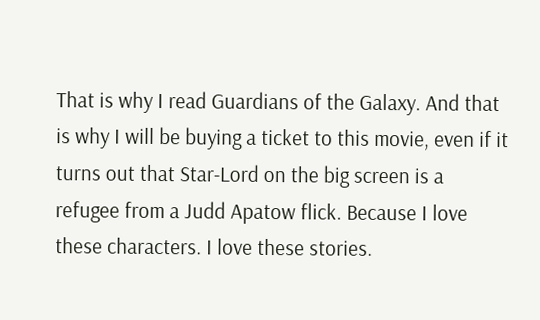That is why I read Guardians of the Galaxy. And that is why I will be buying a ticket to this movie, even if it turns out that Star-Lord on the big screen is a refugee from a Judd Apatow flick. Because I love these characters. I love these stories.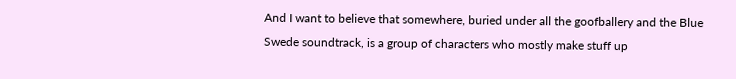And I want to believe that somewhere, buried under all the goofballery and the Blue Swede soundtrack, is a group of characters who mostly make stuff up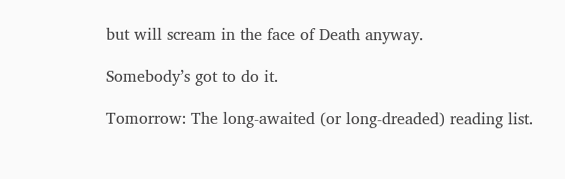but will scream in the face of Death anyway.

Somebody’s got to do it.

Tomorrow: The long-awaited (or long-dreaded) reading list.